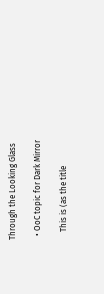Through the Looking Glass

  • OoC topic for Dark Mirror

    This is (as the title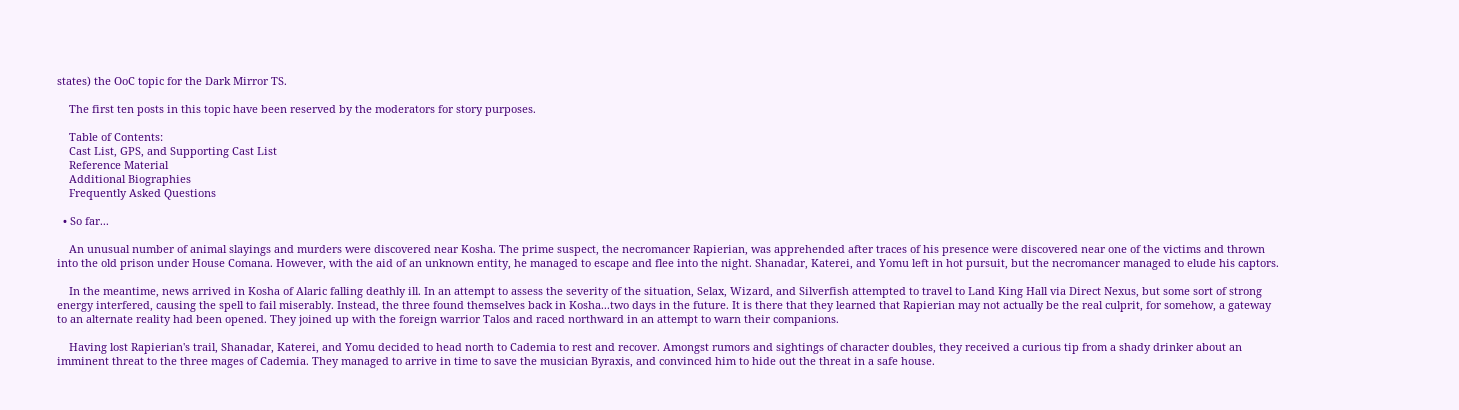states) the OoC topic for the Dark Mirror TS.

    The first ten posts in this topic have been reserved by the moderators for story purposes.

    Table of Contents:
    Cast List, GPS, and Supporting Cast List
    Reference Material
    Additional Biographies
    Frequently Asked Questions

  • So far...

    An unusual number of animal slayings and murders were discovered near Kosha. The prime suspect, the necromancer Rapierian, was apprehended after traces of his presence were discovered near one of the victims and thrown into the old prison under House Comana. However, with the aid of an unknown entity, he managed to escape and flee into the night. Shanadar, Katerei, and Yomu left in hot pursuit, but the necromancer managed to elude his captors.

    In the meantime, news arrived in Kosha of Alaric falling deathly ill. In an attempt to assess the severity of the situation, Selax, Wizard, and Silverfish attempted to travel to Land King Hall via Direct Nexus, but some sort of strong energy interfered, causing the spell to fail miserably. Instead, the three found themselves back in Kosha...two days in the future. It is there that they learned that Rapierian may not actually be the real culprit, for somehow, a gateway to an alternate reality had been opened. They joined up with the foreign warrior Talos and raced northward in an attempt to warn their companions.

    Having lost Rapierian's trail, Shanadar, Katerei, and Yomu decided to head north to Cademia to rest and recover. Amongst rumors and sightings of character doubles, they received a curious tip from a shady drinker about an imminent threat to the three mages of Cademia. They managed to arrive in time to save the musician Byraxis, and convinced him to hide out the threat in a safe house.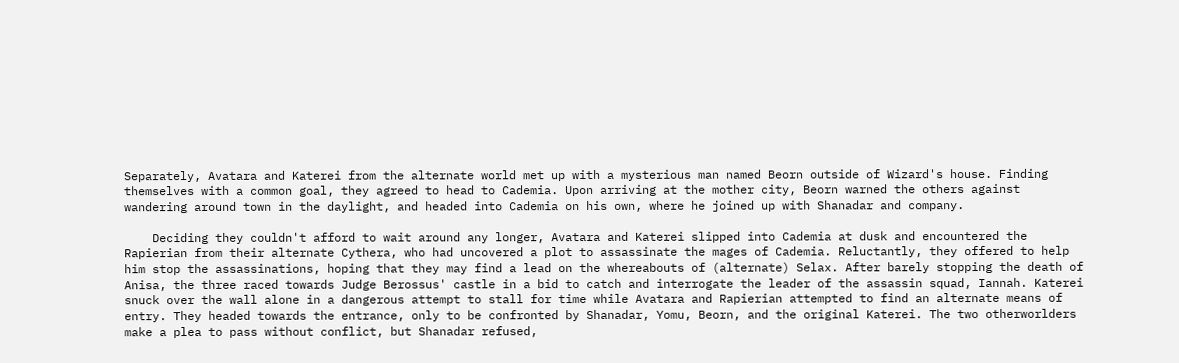Separately, Avatara and Katerei from the alternate world met up with a mysterious man named Beorn outside of Wizard's house. Finding themselves with a common goal, they agreed to head to Cademia. Upon arriving at the mother city, Beorn warned the others against wandering around town in the daylight, and headed into Cademia on his own, where he joined up with Shanadar and company.

    Deciding they couldn't afford to wait around any longer, Avatara and Katerei slipped into Cademia at dusk and encountered the Rapierian from their alternate Cythera, who had uncovered a plot to assassinate the mages of Cademia. Reluctantly, they offered to help him stop the assassinations, hoping that they may find a lead on the whereabouts of (alternate) Selax. After barely stopping the death of Anisa, the three raced towards Judge Berossus' castle in a bid to catch and interrogate the leader of the assassin squad, Iannah. Katerei snuck over the wall alone in a dangerous attempt to stall for time while Avatara and Rapierian attempted to find an alternate means of entry. They headed towards the entrance, only to be confronted by Shanadar, Yomu, Beorn, and the original Katerei. The two otherworlders make a plea to pass without conflict, but Shanadar refused,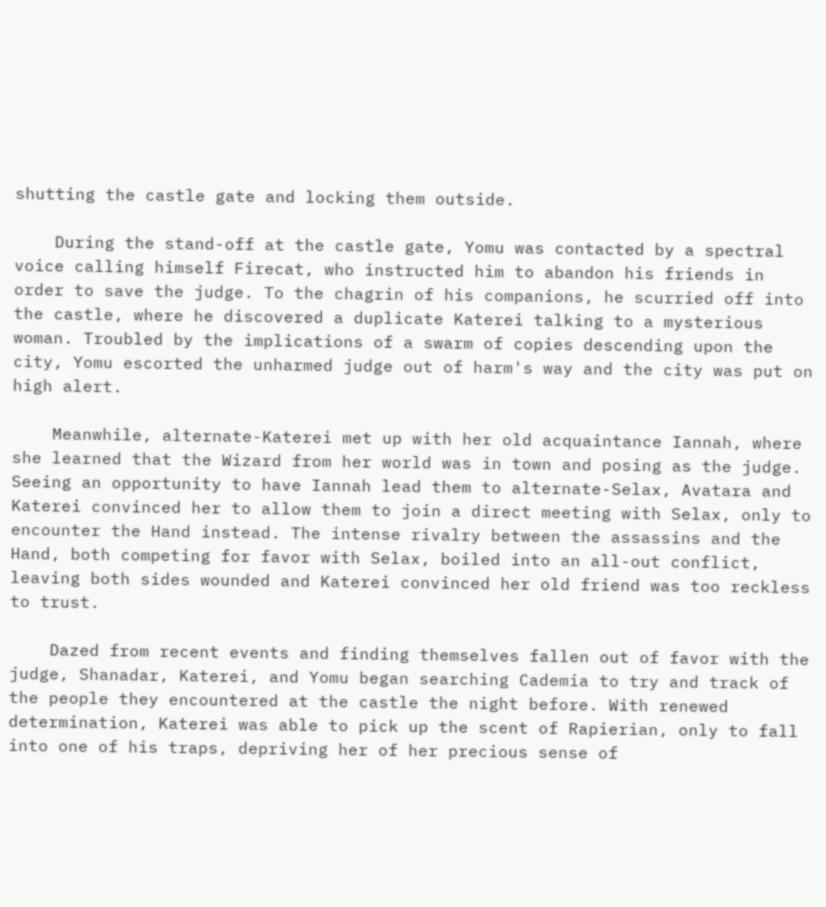shutting the castle gate and locking them outside.

    During the stand-off at the castle gate, Yomu was contacted by a spectral voice calling himself Firecat, who instructed him to abandon his friends in order to save the judge. To the chagrin of his companions, he scurried off into the castle, where he discovered a duplicate Katerei talking to a mysterious woman. Troubled by the implications of a swarm of copies descending upon the city, Yomu escorted the unharmed judge out of harm's way and the city was put on high alert.

    Meanwhile, alternate-Katerei met up with her old acquaintance Iannah, where she learned that the Wizard from her world was in town and posing as the judge. Seeing an opportunity to have Iannah lead them to alternate-Selax, Avatara and Katerei convinced her to allow them to join a direct meeting with Selax, only to encounter the Hand instead. The intense rivalry between the assassins and the Hand, both competing for favor with Selax, boiled into an all-out conflict, leaving both sides wounded and Katerei convinced her old friend was too reckless to trust.

    Dazed from recent events and finding themselves fallen out of favor with the judge, Shanadar, Katerei, and Yomu began searching Cademia to try and track of the people they encountered at the castle the night before. With renewed determination, Katerei was able to pick up the scent of Rapierian, only to fall into one of his traps, depriving her of her precious sense of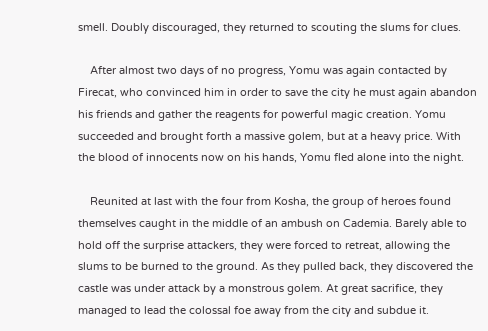smell. Doubly discouraged, they returned to scouting the slums for clues.

    After almost two days of no progress, Yomu was again contacted by Firecat, who convinced him in order to save the city he must again abandon his friends and gather the reagents for powerful magic creation. Yomu succeeded and brought forth a massive golem, but at a heavy price. With the blood of innocents now on his hands, Yomu fled alone into the night.

    Reunited at last with the four from Kosha, the group of heroes found themselves caught in the middle of an ambush on Cademia. Barely able to hold off the surprise attackers, they were forced to retreat, allowing the slums to be burned to the ground. As they pulled back, they discovered the castle was under attack by a monstrous golem. At great sacrifice, they managed to lead the colossal foe away from the city and subdue it.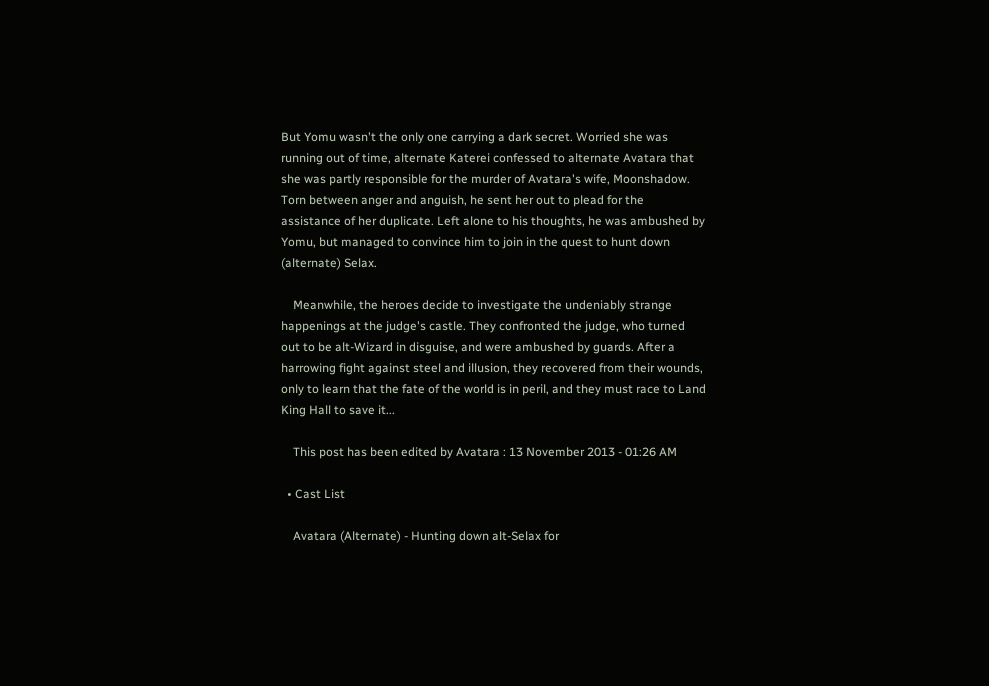But Yomu wasn't the only one carrying a dark secret. Worried she was running out of time, alternate Katerei confessed to alternate Avatara that she was partly responsible for the murder of Avatara's wife, Moonshadow. Torn between anger and anguish, he sent her out to plead for the assistance of her duplicate. Left alone to his thoughts, he was ambushed by Yomu, but managed to convince him to join in the quest to hunt down (alternate) Selax.

    Meanwhile, the heroes decide to investigate the undeniably strange happenings at the judge's castle. They confronted the judge, who turned out to be alt-Wizard in disguise, and were ambushed by guards. After a harrowing fight against steel and illusion, they recovered from their wounds, only to learn that the fate of the world is in peril, and they must race to Land King Hall to save it...

    This post has been edited by Avatara : 13 November 2013 - 01:26 AM

  • Cast List

    Avatara (Alternate) - Hunting down alt-Selax for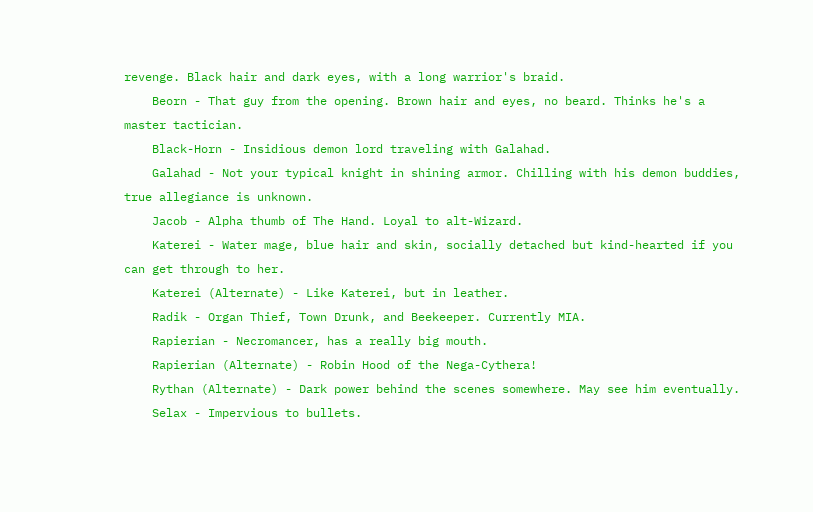revenge. Black hair and dark eyes, with a long warrior's braid.
    Beorn - That guy from the opening. Brown hair and eyes, no beard. Thinks he's a master tactician.
    Black-Horn - Insidious demon lord traveling with Galahad.
    Galahad - Not your typical knight in shining armor. Chilling with his demon buddies, true allegiance is unknown.
    Jacob - Alpha thumb of The Hand. Loyal to alt-Wizard.
    Katerei - Water mage, blue hair and skin, socially detached but kind-hearted if you can get through to her.
    Katerei (Alternate) - Like Katerei, but in leather.
    Radik - Organ Thief, Town Drunk, and Beekeeper. Currently MIA.
    Rapierian - Necromancer, has a really big mouth.
    Rapierian (Alternate) - Robin Hood of the Nega-Cythera!
    Rythan (Alternate) - Dark power behind the scenes somewhere. May see him eventually.
    Selax - Impervious to bullets.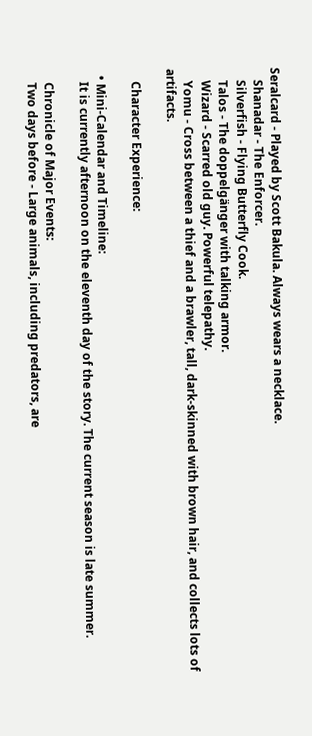Seralcard - Played by Scott Bakula. Always wears a necklace.
    Shanadar - The Enforcer.
    Silverfish - Flying Butterfly Cook.
    Talos - The doppelgänger with talking armor.
    Wizard - Scarred old guy. Powerful telepathy.
    Yomu - Cross between a thief and a brawler, tall, dark-skinned with brown hair, and collects lots of artifacts.

    Character Experience:

  • Mini-Calendar and Timeline:
    It is currently afternoon on the eleventh day of the story. The current season is late summer.

    Chronicle of Major Events:
    Two days before - Large animals, including predators, are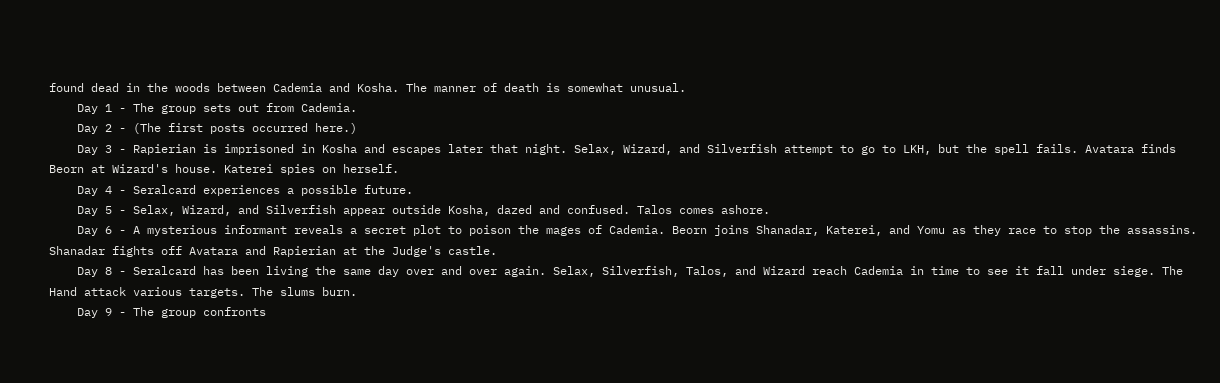found dead in the woods between Cademia and Kosha. The manner of death is somewhat unusual.
    Day 1 - The group sets out from Cademia.
    Day 2 - (The first posts occurred here.)
    Day 3 - Rapierian is imprisoned in Kosha and escapes later that night. Selax, Wizard, and Silverfish attempt to go to LKH, but the spell fails. Avatara finds Beorn at Wizard's house. Katerei spies on herself.
    Day 4 - Seralcard experiences a possible future.
    Day 5 - Selax, Wizard, and Silverfish appear outside Kosha, dazed and confused. Talos comes ashore.
    Day 6 - A mysterious informant reveals a secret plot to poison the mages of Cademia. Beorn joins Shanadar, Katerei, and Yomu as they race to stop the assassins. Shanadar fights off Avatara and Rapierian at the Judge's castle.
    Day 8 - Seralcard has been living the same day over and over again. Selax, Silverfish, Talos, and Wizard reach Cademia in time to see it fall under siege. The Hand attack various targets. The slums burn.
    Day 9 - The group confronts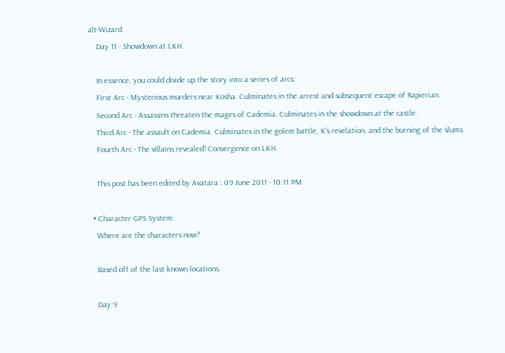alt-Wizard.
    Day 11 - Showdown at LKH.

    In essence, you could divide up the story into a series of arcs:
    First Arc - Mysterious murders near Kosha. Culminates in the arrest and subsequent escape of Rapierian.
    Second Arc - Assassins threaten the mages of Cademia. Culminates in the showdown at the castle.
    Third Arc - The assault on Cademia. Culminates in the golem battle, K's revelation, and the burning of the slums.
    Fourth Arc - The villains revealed! Convergence on LKH.

    This post has been edited by Avatara : 09 June 2011 - 10:11 PM

  • Character GPS System:
    Where are the characters now?

    Based off of the last known locations.

    Day 9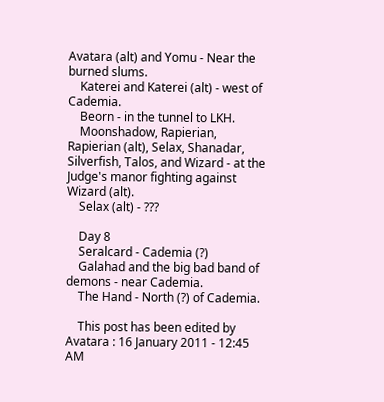Avatara (alt) and Yomu - Near the burned slums.
    Katerei and Katerei (alt) - west of Cademia.
    Beorn - in the tunnel to LKH.
    Moonshadow, Rapierian, Rapierian (alt), Selax, Shanadar, Silverfish, Talos, and Wizard - at the Judge's manor fighting against Wizard (alt).
    Selax (alt) - ???

    Day 8
    Seralcard - Cademia (?)
    Galahad and the big bad band of demons - near Cademia.
    The Hand - North (?) of Cademia.

    This post has been edited by Avatara : 16 January 2011 - 12:45 AM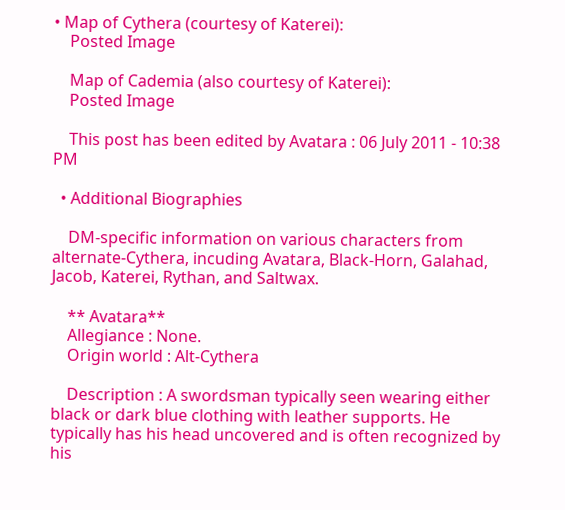• Map of Cythera (courtesy of Katerei):
    Posted Image

    Map of Cademia (also courtesy of Katerei):
    Posted Image

    This post has been edited by Avatara : 06 July 2011 - 10:38 PM

  • Additional Biographies

    DM-specific information on various characters from alternate-Cythera, incuding Avatara, Black-Horn, Galahad, Jacob, Katerei, Rythan, and Saltwax.

    ** Avatara**
    Allegiance : None.
    Origin world : Alt-Cythera

    Description : A swordsman typically seen wearing either black or dark blue clothing with leather supports. He typically has his head uncovered and is often recognized by his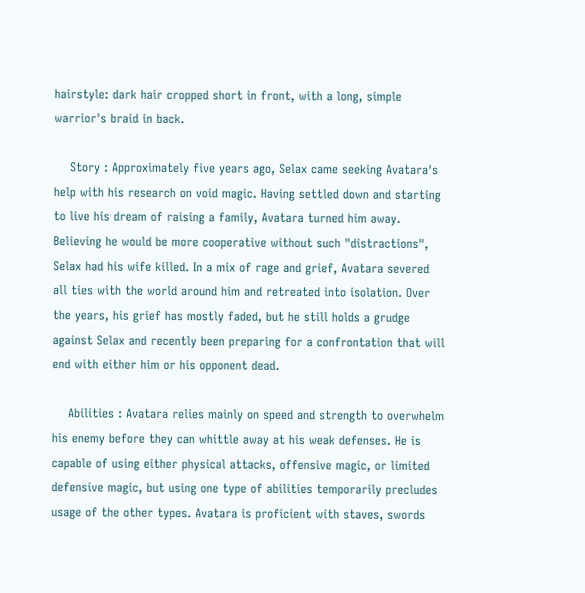hairstyle: dark hair cropped short in front, with a long, simple warrior's braid in back.

    Story : Approximately five years ago, Selax came seeking Avatara's help with his research on void magic. Having settled down and starting to live his dream of raising a family, Avatara turned him away. Believing he would be more cooperative without such "distractions", Selax had his wife killed. In a mix of rage and grief, Avatara severed all ties with the world around him and retreated into isolation. Over the years, his grief has mostly faded, but he still holds a grudge against Selax and recently been preparing for a confrontation that will end with either him or his opponent dead.

    Abilities : Avatara relies mainly on speed and strength to overwhelm his enemy before they can whittle away at his weak defenses. He is capable of using either physical attacks, offensive magic, or limited defensive magic, but using one type of abilities temporarily precludes usage of the other types. Avatara is proficient with staves, swords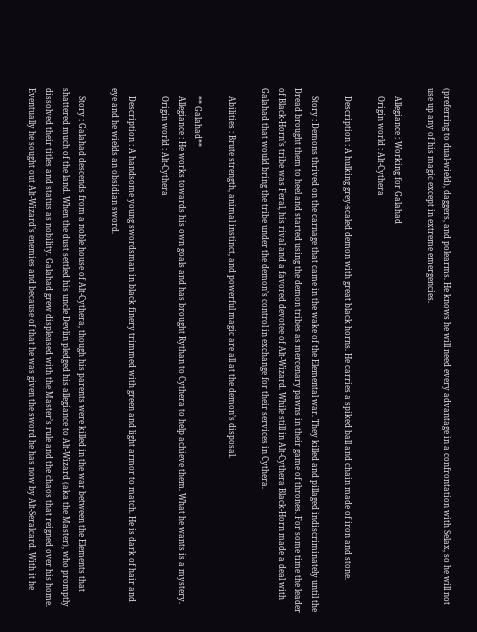(preferring to dual-wield), daggers, and polearms. He knows he will need every advantage in a confrontation with Selax, so he will not use up any of his magic except in extreme emergencies.

    Allegiance : Working for Galahad
    Origin world : Alt-Cythera

    Description : A hulking grey-scaled demon with great black horns. He carries a spiked ball and chain made of iron and stone.

    Story : Demons thrived on the carnage that came in the wake of the Elemental war. They killed and pillaged indiscriminately until the Dread brought them to heel and started using the demon tribes as mercenary pawns in their game of thrones. For some time the leader of Black-Horn’s tribe was Feral, his rival and a favored devotee of Alt-Wizard. While still in Alt-Cythera Black-Horn made a deal with Galahad that would bring the tribe under the demon’s control in exchange for their services in Cythera.

    Abilities : Brute strength, animal instinct, and powerful magic are all at the demon’s disposal.

    ** Galahad**
    Allegiance : He works towards his own goals and has brought Rythan to Cythera to help achieve them. What he wants is a mystery.
    Origin world : Alt-Cythera

    Description : A handsome young swordsman in black finery trimmed with green and light armor to match. He is dark of hair and eye and he wields an obsidian sword.

    Story : Galahad descends from a noble house of Alt-Cythera, though his parents were killed in the war between the Elements that shattered much of the land. When the dust settled his uncle Devlin pledged his allegiance to Alt-Wizard (aka the Master), who promptly dissolved their titles and status as nobility. Galahad grew displeased with the Master’s rule and the chaos that reigned over his home. Eventually he sought out Alt-Wizard’s enemies and because of that he was given the sword he has now by Alt-Seralcard. With it he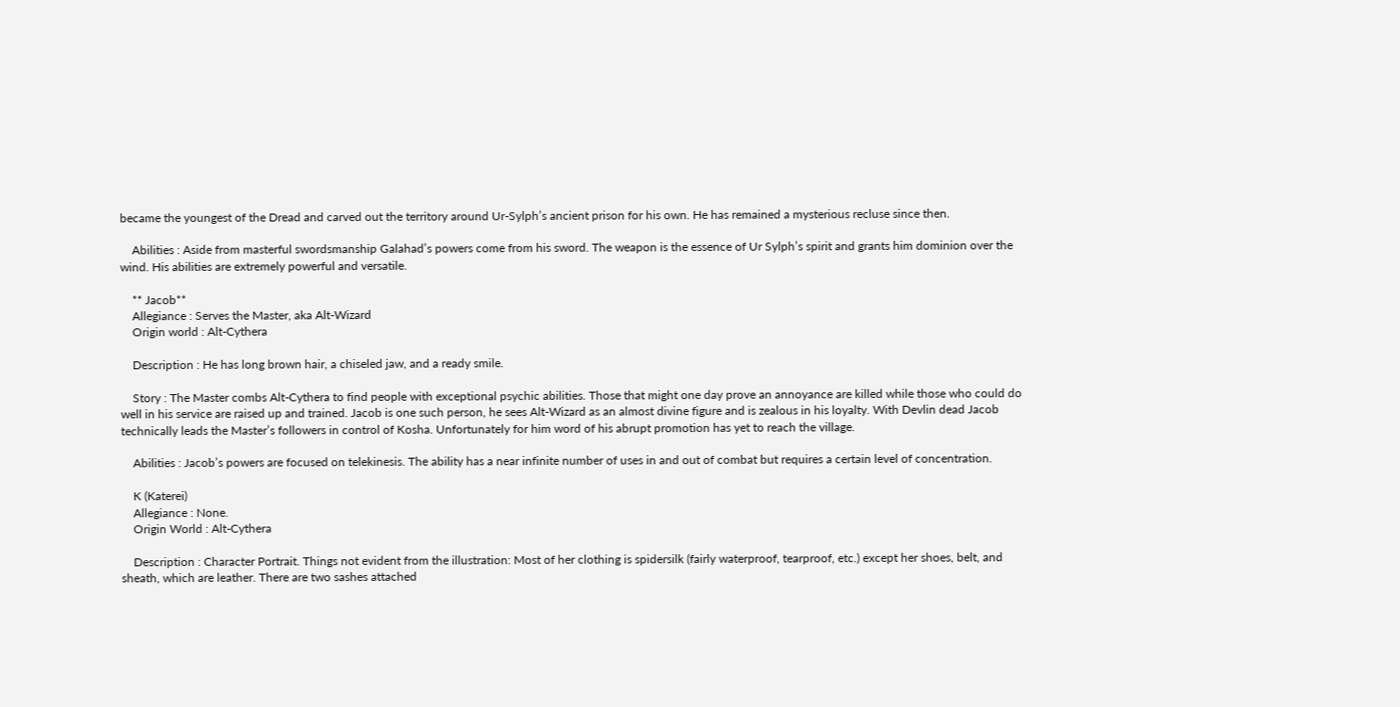became the youngest of the Dread and carved out the territory around Ur-Sylph’s ancient prison for his own. He has remained a mysterious recluse since then.

    Abilities : Aside from masterful swordsmanship Galahad’s powers come from his sword. The weapon is the essence of Ur Sylph’s spirit and grants him dominion over the wind. His abilities are extremely powerful and versatile.

    ** Jacob**
    Allegiance : Serves the Master, aka Alt-Wizard
    Origin world : Alt-Cythera

    Description : He has long brown hair, a chiseled jaw, and a ready smile.

    Story : The Master combs Alt-Cythera to find people with exceptional psychic abilities. Those that might one day prove an annoyance are killed while those who could do well in his service are raised up and trained. Jacob is one such person, he sees Alt-Wizard as an almost divine figure and is zealous in his loyalty. With Devlin dead Jacob technically leads the Master’s followers in control of Kosha. Unfortunately for him word of his abrupt promotion has yet to reach the village.

    Abilities : Jacob’s powers are focused on telekinesis. The ability has a near infinite number of uses in and out of combat but requires a certain level of concentration.

    K (Katerei)
    Allegiance : None.
    Origin World : Alt-Cythera

    Description : Character Portrait. Things not evident from the illustration: Most of her clothing is spidersilk (fairly waterproof, tearproof, etc.) except her shoes, belt, and sheath, which are leather. There are two sashes attached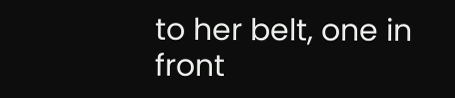to her belt, one in front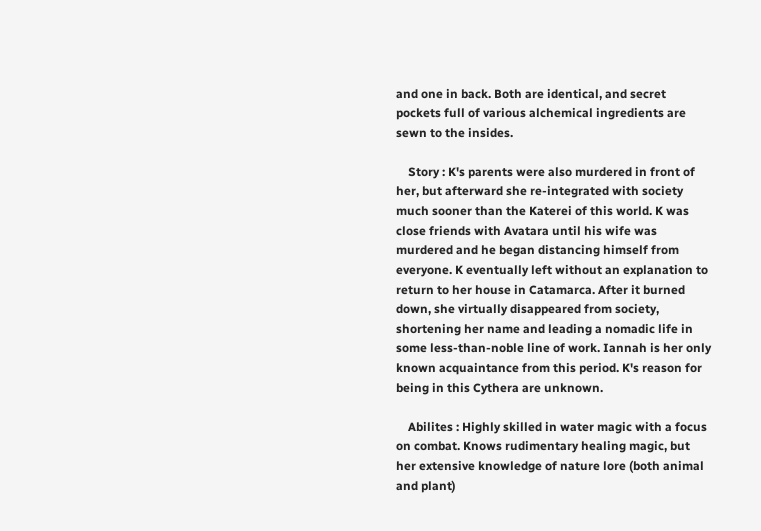and one in back. Both are identical, and secret pockets full of various alchemical ingredients are sewn to the insides.

    Story : K's parents were also murdered in front of her, but afterward she re-integrated with society much sooner than the Katerei of this world. K was close friends with Avatara until his wife was murdered and he began distancing himself from everyone. K eventually left without an explanation to return to her house in Catamarca. After it burned down, she virtually disappeared from society, shortening her name and leading a nomadic life in some less-than-noble line of work. Iannah is her only known acquaintance from this period. K's reason for being in this Cythera are unknown.

    Abilites : Highly skilled in water magic with a focus on combat. Knows rudimentary healing magic, but her extensive knowledge of nature lore (both animal and plant)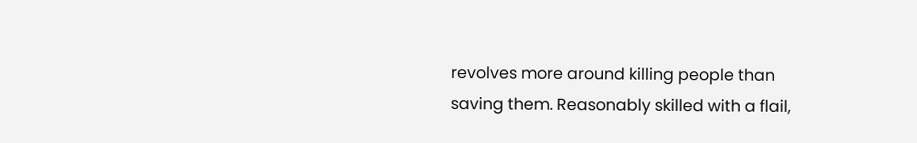revolves more around killing people than saving them. Reasonably skilled with a flail,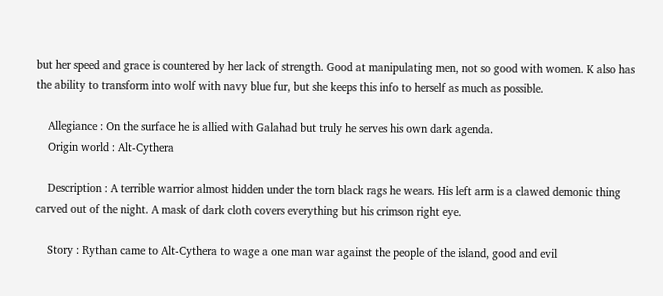but her speed and grace is countered by her lack of strength. Good at manipulating men, not so good with women. K also has the ability to transform into wolf with navy blue fur, but she keeps this info to herself as much as possible.

    Allegiance : On the surface he is allied with Galahad but truly he serves his own dark agenda.
    Origin world : Alt-Cythera

    Description : A terrible warrior almost hidden under the torn black rags he wears. His left arm is a clawed demonic thing carved out of the night. A mask of dark cloth covers everything but his crimson right eye.

    Story : Rythan came to Alt-Cythera to wage a one man war against the people of the island, good and evil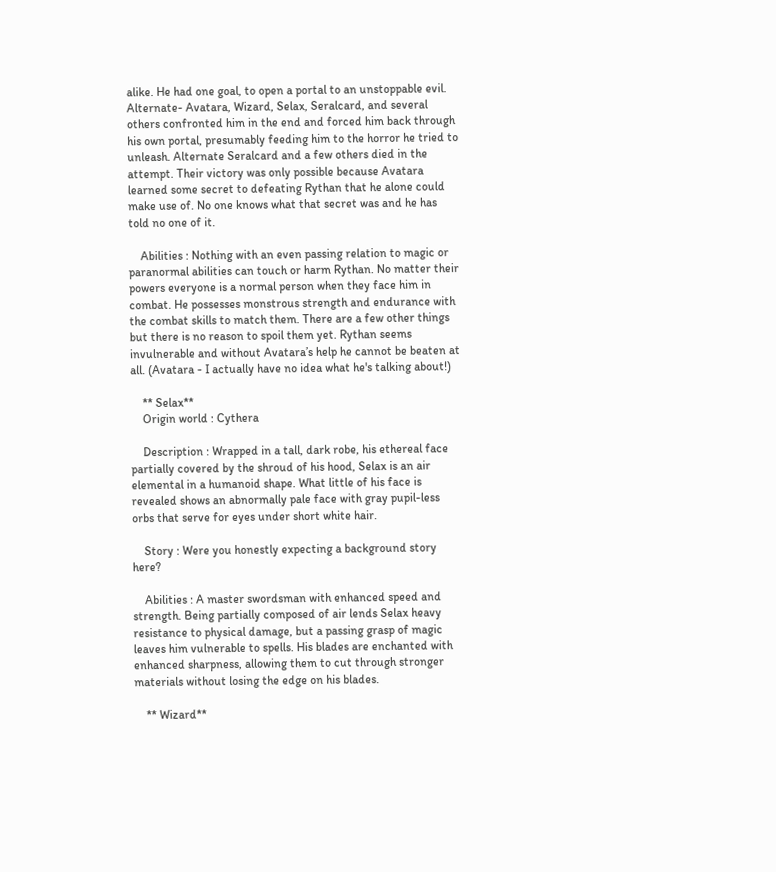alike. He had one goal, to open a portal to an unstoppable evil. Alternate- Avatara, Wizard, Selax, Seralcard, and several others confronted him in the end and forced him back through his own portal, presumably feeding him to the horror he tried to unleash. Alternate Seralcard and a few others died in the attempt. Their victory was only possible because Avatara learned some secret to defeating Rythan that he alone could make use of. No one knows what that secret was and he has told no one of it.

    Abilities : Nothing with an even passing relation to magic or paranormal abilities can touch or harm Rythan. No matter their powers everyone is a normal person when they face him in combat. He possesses monstrous strength and endurance with the combat skills to match them. There are a few other things but there is no reason to spoil them yet. Rythan seems invulnerable and without Avatara’s help he cannot be beaten at all. (Avatara - I actually have no idea what he's talking about!)

    ** Selax**
    Origin world : Cythera

    Description : Wrapped in a tall, dark robe, his ethereal face partially covered by the shroud of his hood, Selax is an air elemental in a humanoid shape. What little of his face is revealed shows an abnormally pale face with gray pupil-less orbs that serve for eyes under short white hair.

    Story : Were you honestly expecting a background story here?

    Abilities : A master swordsman with enhanced speed and strength. Being partially composed of air lends Selax heavy resistance to physical damage, but a passing grasp of magic leaves him vulnerable to spells. His blades are enchanted with enhanced sharpness, allowing them to cut through stronger materials without losing the edge on his blades.

    ** Wizard**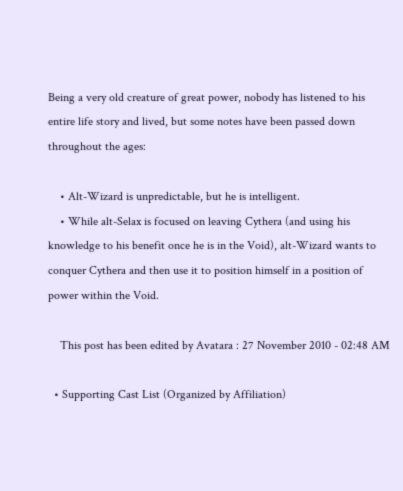Being a very old creature of great power, nobody has listened to his entire life story and lived, but some notes have been passed down throughout the ages:

    • Alt-Wizard is unpredictable, but he is intelligent.
    • While alt-Selax is focused on leaving Cythera (and using his knowledge to his benefit once he is in the Void), alt-Wizard wants to conquer Cythera and then use it to position himself in a position of power within the Void.

    This post has been edited by Avatara : 27 November 2010 - 02:48 AM

  • Supporting Cast List (Organized by Affiliation)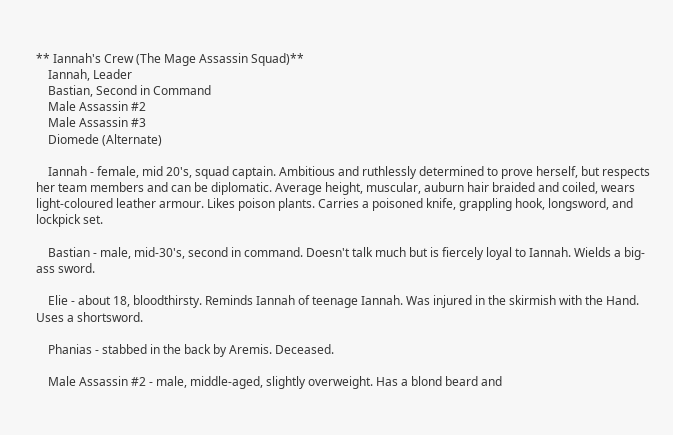** Iannah's Crew (The Mage Assassin Squad)**
    Iannah, Leader
    Bastian, Second in Command
    Male Assassin #2
    Male Assassin #3
    Diomede (Alternate)

    Iannah - female, mid 20's, squad captain. Ambitious and ruthlessly determined to prove herself, but respects her team members and can be diplomatic. Average height, muscular, auburn hair braided and coiled, wears light-coloured leather armour. Likes poison plants. Carries a poisoned knife, grappling hook, longsword, and lockpick set.

    Bastian - male, mid-30's, second in command. Doesn't talk much but is fiercely loyal to Iannah. Wields a big-ass sword.

    Elie - about 18, bloodthirsty. Reminds Iannah of teenage Iannah. Was injured in the skirmish with the Hand. Uses a shortsword.

    Phanias - stabbed in the back by Aremis. Deceased.

    Male Assassin #2 - male, middle-aged, slightly overweight. Has a blond beard and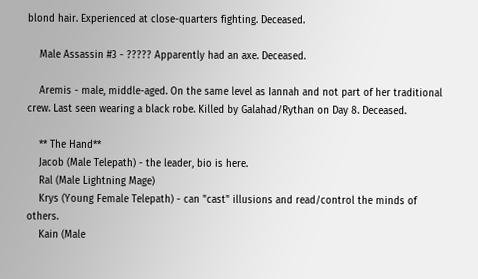blond hair. Experienced at close-quarters fighting. Deceased.

    Male Assassin #3 - ????? Apparently had an axe. Deceased.

    Aremis - male, middle-aged. On the same level as Iannah and not part of her traditional crew. Last seen wearing a black robe. Killed by Galahad/Rythan on Day 8. Deceased.

    ** The Hand**
    Jacob (Male Telepath) - the leader, bio is here.
    Ral (Male Lightning Mage)
    Krys (Young Female Telepath) - can "cast" illusions and read/control the minds of others.
    Kain (Male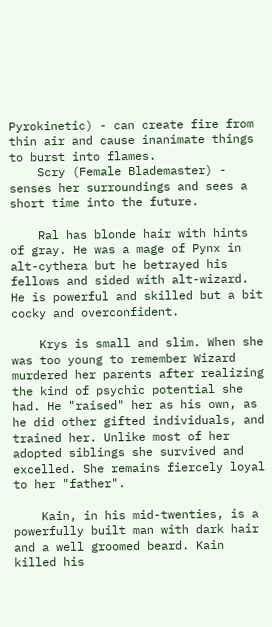Pyrokinetic) - can create fire from thin air and cause inanimate things to burst into flames.
    Scry (Female Blademaster) - senses her surroundings and sees a short time into the future.

    Ral has blonde hair with hints of gray. He was a mage of Pynx in alt-cythera but he betrayed his fellows and sided with alt-wizard. He is powerful and skilled but a bit cocky and overconfident.

    Krys is small and slim. When she was too young to remember Wizard murdered her parents after realizing the kind of psychic potential she had. He "raised" her as his own, as he did other gifted individuals, and trained her. Unlike most of her adopted siblings she survived and excelled. She remains fiercely loyal to her "father".

    Kain, in his mid-twenties, is a powerfully built man with dark hair and a well groomed beard. Kain killed his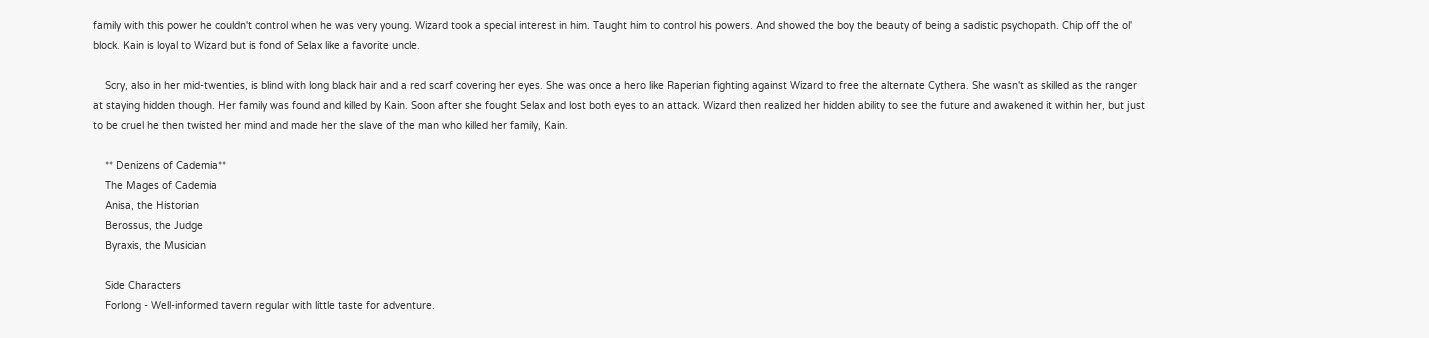family with this power he couldn't control when he was very young. Wizard took a special interest in him. Taught him to control his powers. And showed the boy the beauty of being a sadistic psychopath. Chip off the ol' block. Kain is loyal to Wizard but is fond of Selax like a favorite uncle.

    Scry, also in her mid-twenties, is blind with long black hair and a red scarf covering her eyes. She was once a hero like Raperian fighting against Wizard to free the alternate Cythera. She wasn't as skilled as the ranger at staying hidden though. Her family was found and killed by Kain. Soon after she fought Selax and lost both eyes to an attack. Wizard then realized her hidden ability to see the future and awakened it within her, but just to be cruel he then twisted her mind and made her the slave of the man who killed her family, Kain.

    ** Denizens of Cademia**
    The Mages of Cademia
    Anisa, the Historian
    Berossus, the Judge
    Byraxis, the Musician

    Side Characters
    Forlong - Well-informed tavern regular with little taste for adventure.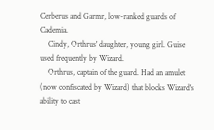Cerberus and Garmr, low-ranked guards of Cademia.
    Cindy, Orthrus' daughter, young girl. Guise used frequently by Wizard.
    Orthrus, captain of the guard. Had an amulet (now confiscated by Wizard) that blocks Wizard's ability to cast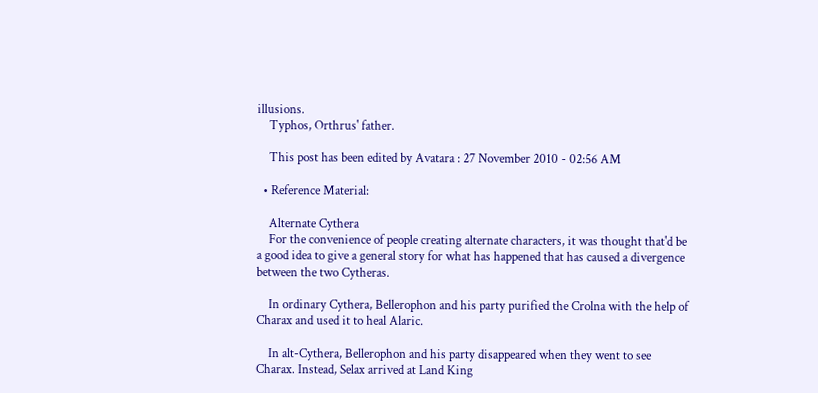illusions.
    Typhos, Orthrus' father.

    This post has been edited by Avatara : 27 November 2010 - 02:56 AM

  • Reference Material:

    Alternate Cythera
    For the convenience of people creating alternate characters, it was thought that'd be a good idea to give a general story for what has happened that has caused a divergence between the two Cytheras.

    In ordinary Cythera, Bellerophon and his party purified the Crolna with the help of Charax and used it to heal Alaric.

    In alt-Cythera, Bellerophon and his party disappeared when they went to see Charax. Instead, Selax arrived at Land King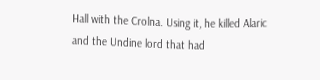Hall with the Crolna. Using it, he killed Alaric and the Undine lord that had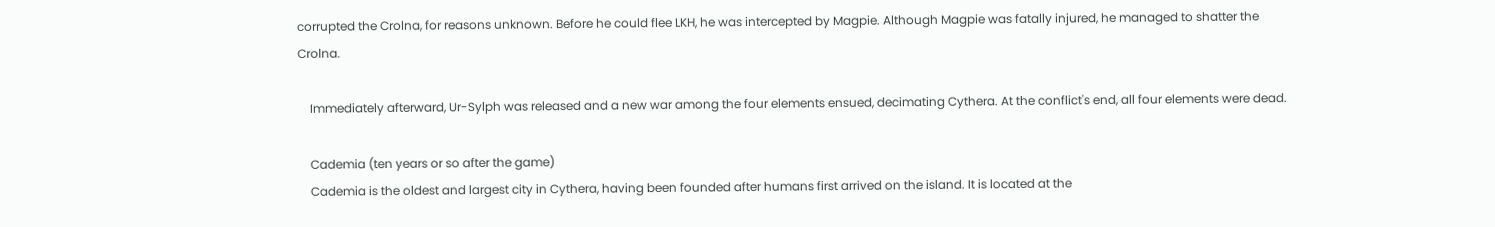corrupted the Crolna, for reasons unknown. Before he could flee LKH, he was intercepted by Magpie. Although Magpie was fatally injured, he managed to shatter the Crolna.

    Immediately afterward, Ur-Sylph was released and a new war among the four elements ensued, decimating Cythera. At the conflict's end, all four elements were dead.

    Cademia (ten years or so after the game)
    Cademia is the oldest and largest city in Cythera, having been founded after humans first arrived on the island. It is located at the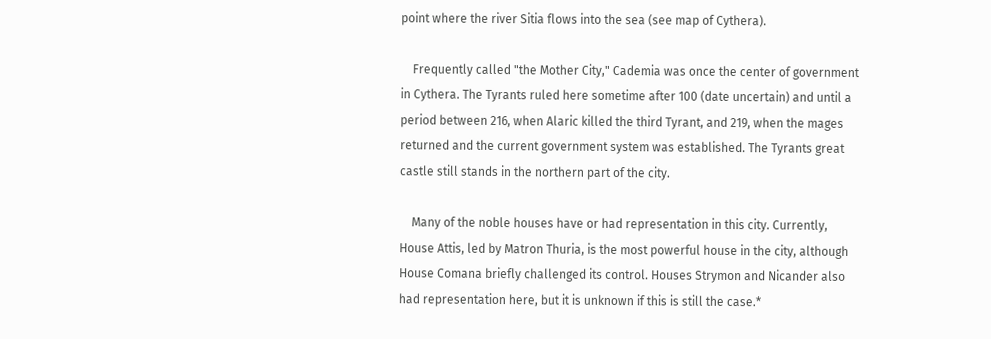point where the river Sitia flows into the sea (see map of Cythera).

    Frequently called "the Mother City," Cademia was once the center of government in Cythera. The Tyrants ruled here sometime after 100 (date uncertain) and until a period between 216, when Alaric killed the third Tyrant, and 219, when the mages returned and the current government system was established. The Tyrants great castle still stands in the northern part of the city.

    Many of the noble houses have or had representation in this city. Currently, House Attis, led by Matron Thuria, is the most powerful house in the city, although House Comana briefly challenged its control. Houses Strymon and Nicander also had representation here, but it is unknown if this is still the case.*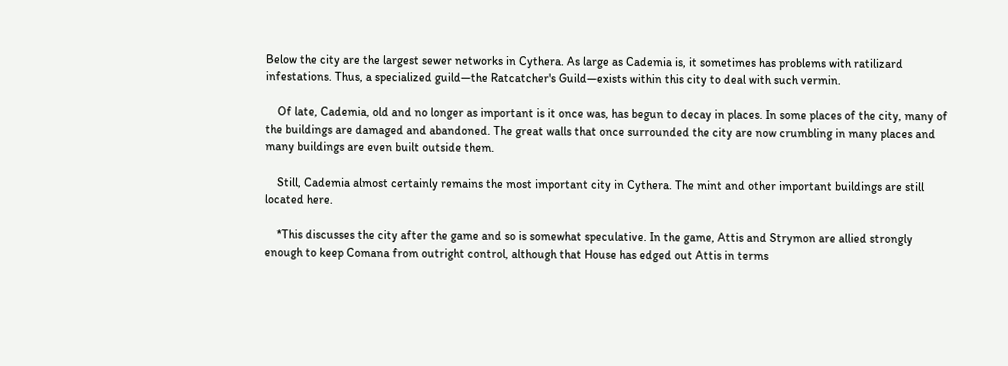Below the city are the largest sewer networks in Cythera. As large as Cademia is, it sometimes has problems with ratilizard infestations. Thus, a specialized guild—the Ratcatcher's Guild—exists within this city to deal with such vermin.

    Of late, Cademia, old and no longer as important is it once was, has begun to decay in places. In some places of the city, many of the buildings are damaged and abandoned. The great walls that once surrounded the city are now crumbling in many places and many buildings are even built outside them.

    Still, Cademia almost certainly remains the most important city in Cythera. The mint and other important buildings are still located here.

    *This discusses the city after the game and so is somewhat speculative. In the game, Attis and Strymon are allied strongly enough to keep Comana from outright control, although that House has edged out Attis in terms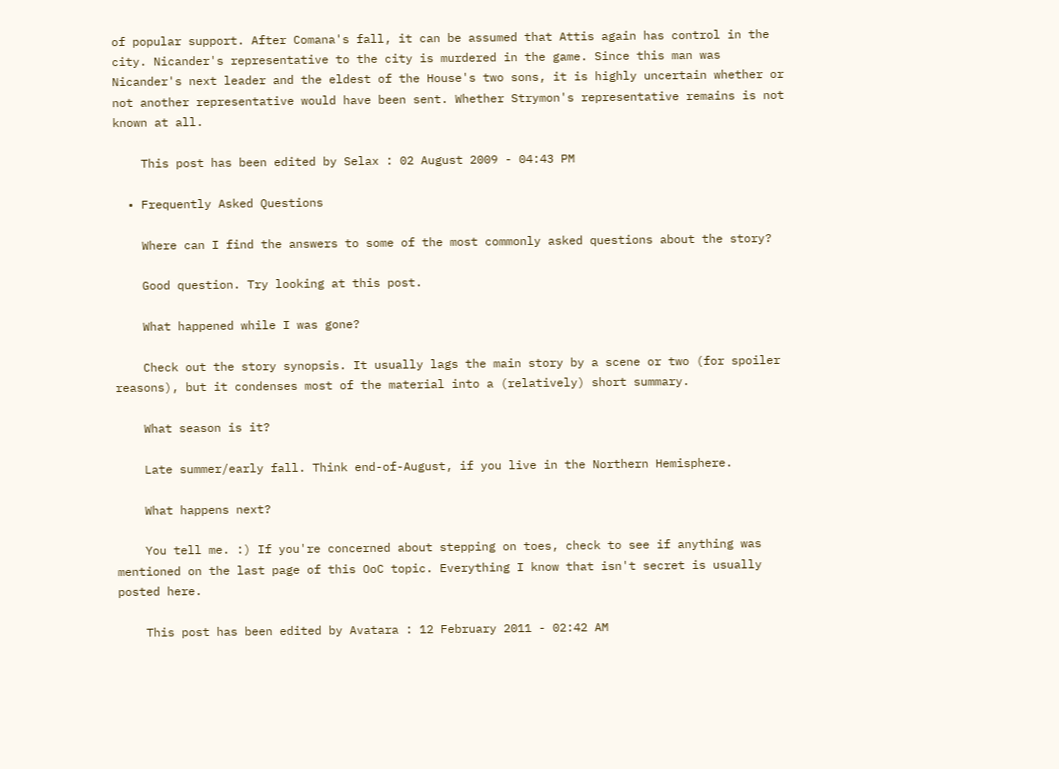of popular support. After Comana's fall, it can be assumed that Attis again has control in the city. Nicander's representative to the city is murdered in the game. Since this man was Nicander's next leader and the eldest of the House's two sons, it is highly uncertain whether or not another representative would have been sent. Whether Strymon's representative remains is not known at all.

    This post has been edited by Selax : 02 August 2009 - 04:43 PM

  • Frequently Asked Questions

    Where can I find the answers to some of the most commonly asked questions about the story?

    Good question. Try looking at this post.

    What happened while I was gone?

    Check out the story synopsis. It usually lags the main story by a scene or two (for spoiler reasons), but it condenses most of the material into a (relatively) short summary.

    What season is it?

    Late summer/early fall. Think end-of-August, if you live in the Northern Hemisphere.

    What happens next?

    You tell me. :) If you're concerned about stepping on toes, check to see if anything was mentioned on the last page of this OoC topic. Everything I know that isn't secret is usually posted here.

    This post has been edited by Avatara : 12 February 2011 - 02:42 AM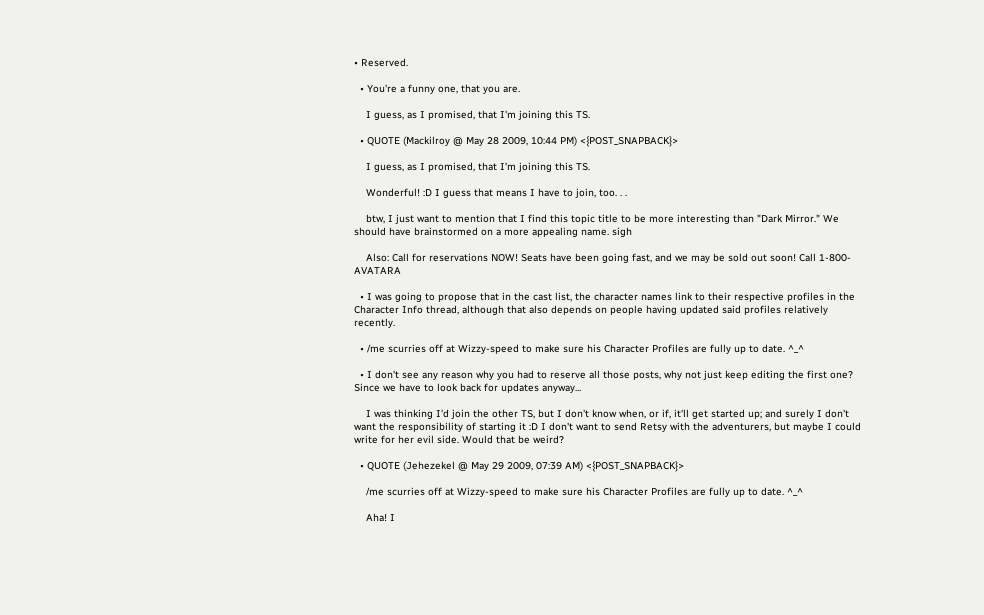• Reserved.

  • You're a funny one, that you are.

    I guess, as I promised, that I'm joining this TS.

  • QUOTE (Mackilroy @ May 28 2009, 10:44 PM) <{POST_SNAPBACK}>

    I guess, as I promised, that I'm joining this TS.

    Wonderful! :D I guess that means I have to join, too. . .

    btw, I just want to mention that I find this topic title to be more interesting than "Dark Mirror." We should have brainstormed on a more appealing name. sigh

    Also: Call for reservations NOW! Seats have been going fast, and we may be sold out soon! Call 1-800-AVATARA

  • I was going to propose that in the cast list, the character names link to their respective profiles in the Character Info thread, although that also depends on people having updated said profiles relatively recently.

  • /me scurries off at Wizzy-speed to make sure his Character Profiles are fully up to date. ^_^

  • I don't see any reason why you had to reserve all those posts, why not just keep editing the first one? Since we have to look back for updates anyway...

    I was thinking I'd join the other TS, but I don't know when, or if, it'll get started up; and surely I don't want the responsibility of starting it :D I don't want to send Retsy with the adventurers, but maybe I could write for her evil side. Would that be weird?

  • QUOTE (Jehezekel @ May 29 2009, 07:39 AM) <{POST_SNAPBACK}>

    /me scurries off at Wizzy-speed to make sure his Character Profiles are fully up to date. ^_^

    Aha! I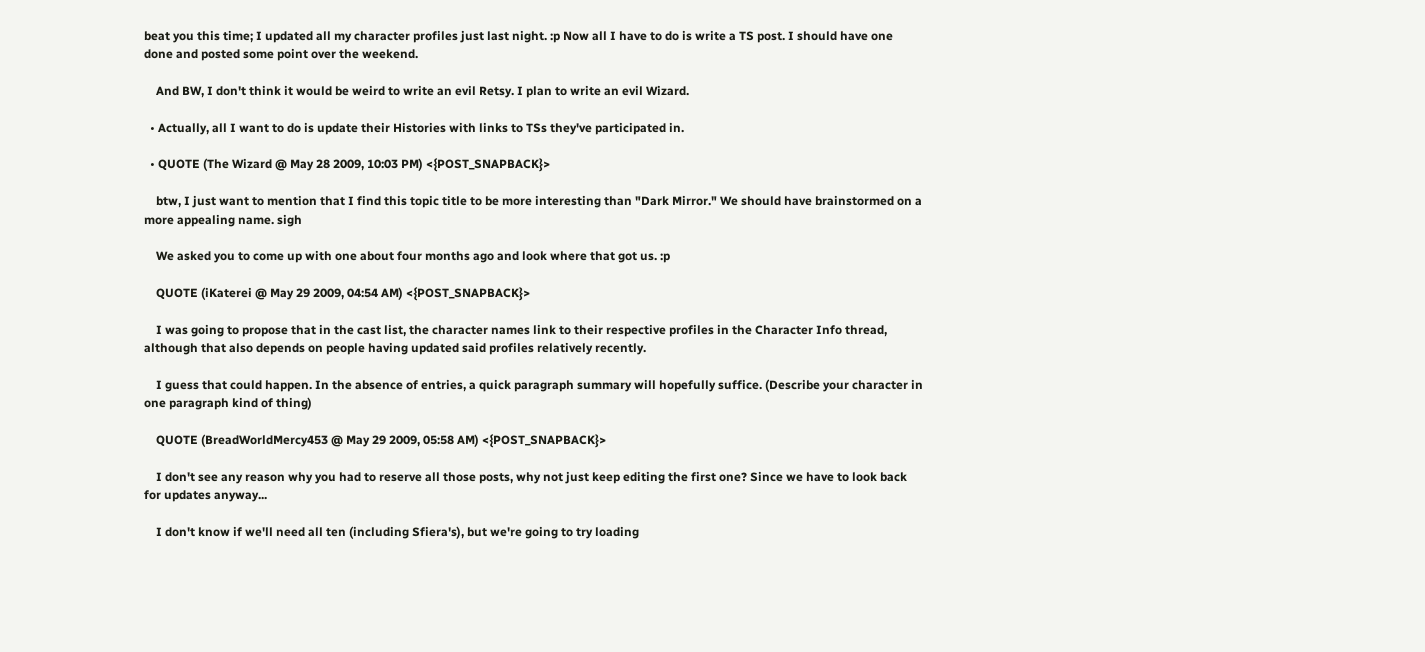beat you this time; I updated all my character profiles just last night. :p Now all I have to do is write a TS post. I should have one done and posted some point over the weekend.

    And BW, I don't think it would be weird to write an evil Retsy. I plan to write an evil Wizard.

  • Actually, all I want to do is update their Histories with links to TSs they've participated in.

  • QUOTE (The Wizard @ May 28 2009, 10:03 PM) <{POST_SNAPBACK}>

    btw, I just want to mention that I find this topic title to be more interesting than "Dark Mirror." We should have brainstormed on a more appealing name. sigh

    We asked you to come up with one about four months ago and look where that got us. :p

    QUOTE (iKaterei @ May 29 2009, 04:54 AM) <{POST_SNAPBACK}>

    I was going to propose that in the cast list, the character names link to their respective profiles in the Character Info thread, although that also depends on people having updated said profiles relatively recently.

    I guess that could happen. In the absence of entries, a quick paragraph summary will hopefully suffice. (Describe your character in one paragraph kind of thing)

    QUOTE (BreadWorldMercy453 @ May 29 2009, 05:58 AM) <{POST_SNAPBACK}>

    I don't see any reason why you had to reserve all those posts, why not just keep editing the first one? Since we have to look back for updates anyway...

    I don't know if we'll need all ten (including Sfiera's), but we're going to try loading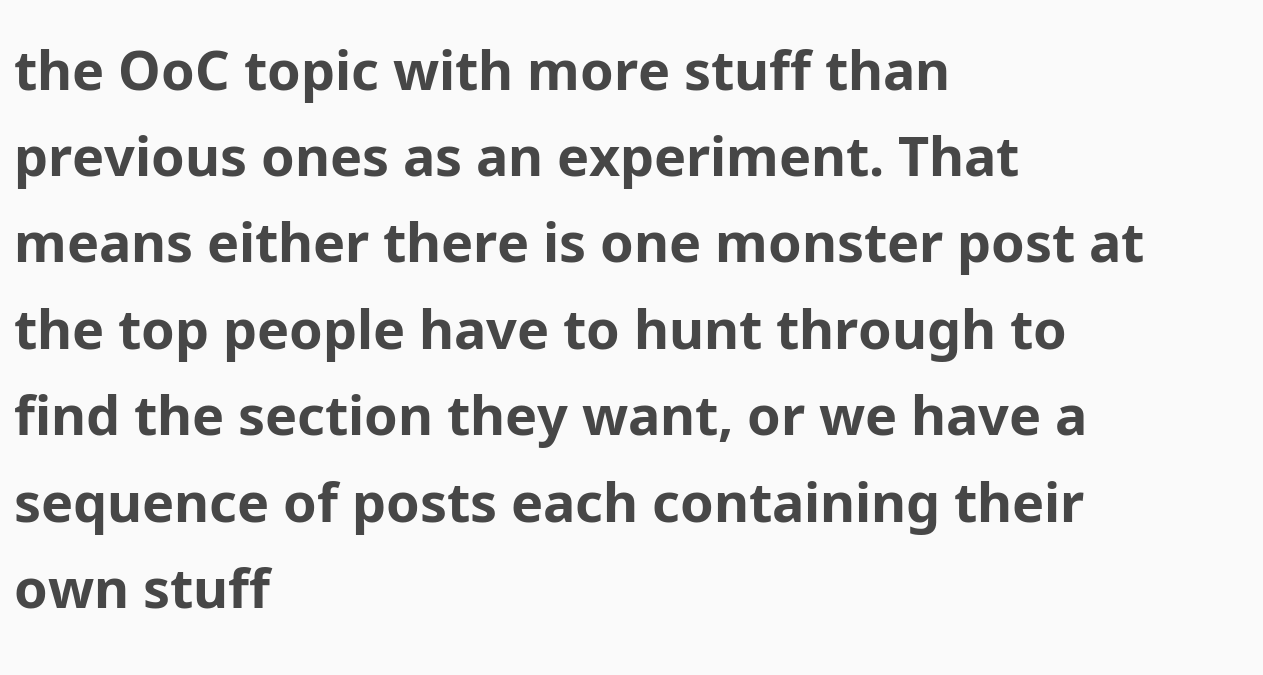the OoC topic with more stuff than previous ones as an experiment. That means either there is one monster post at the top people have to hunt through to find the section they want, or we have a sequence of posts each containing their own stuff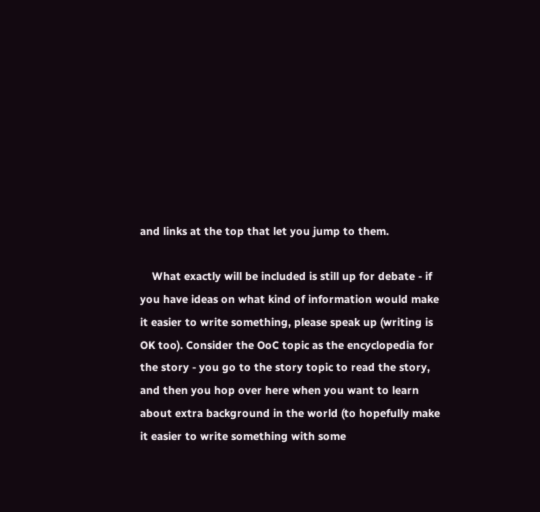and links at the top that let you jump to them.

    What exactly will be included is still up for debate - if you have ideas on what kind of information would make it easier to write something, please speak up (writing is OK too). Consider the OoC topic as the encyclopedia for the story - you go to the story topic to read the story, and then you hop over here when you want to learn about extra background in the world (to hopefully make it easier to write something with some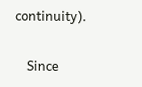continuity).

    Since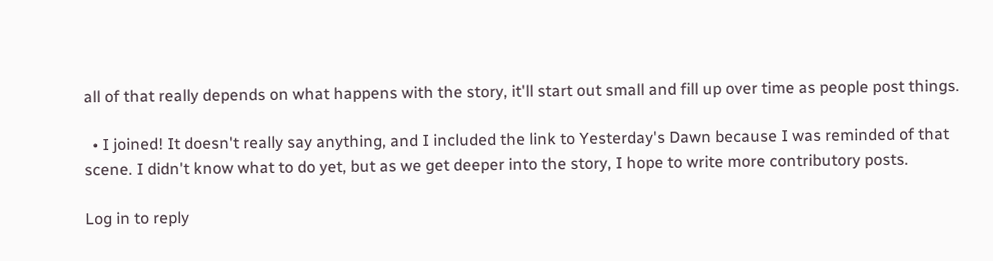all of that really depends on what happens with the story, it'll start out small and fill up over time as people post things.

  • I joined! It doesn't really say anything, and I included the link to Yesterday's Dawn because I was reminded of that scene. I didn't know what to do yet, but as we get deeper into the story, I hope to write more contributory posts.

Log in to reply